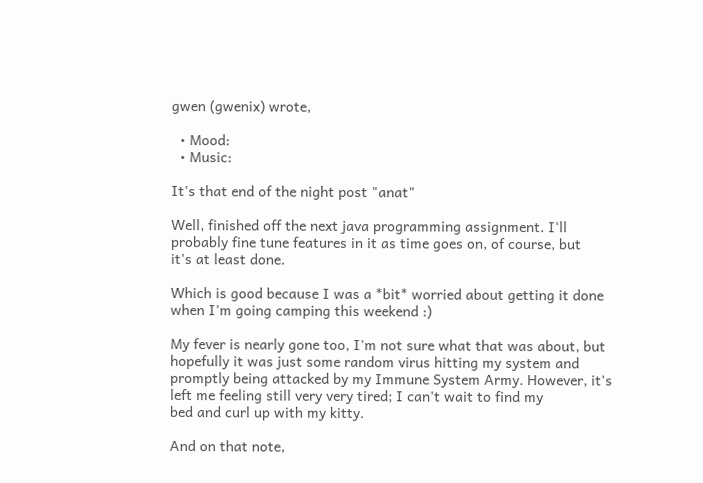gwen (gwenix) wrote,

  • Mood:
  • Music:

It's that end of the night post "anat"

Well, finished off the next java programming assignment. I'll
probably fine tune features in it as time goes on, of course, but
it's at least done.

Which is good because I was a *bit* worried about getting it done
when I'm going camping this weekend :)

My fever is nearly gone too, I'm not sure what that was about, but
hopefully it was just some random virus hitting my system and
promptly being attacked by my Immune System Army. However, it's
left me feeling still very very tired; I can't wait to find my
bed and curl up with my kitty.

And on that note,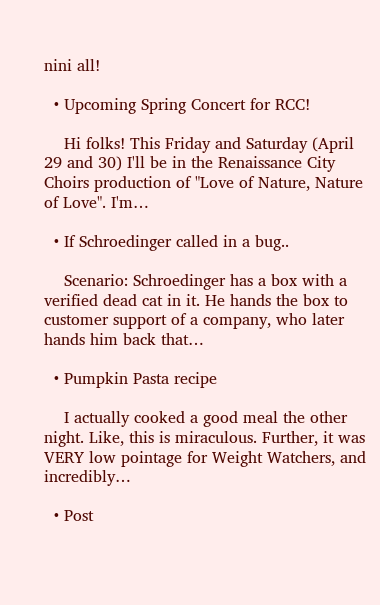nini all!

  • Upcoming Spring Concert for RCC!

    Hi folks! This Friday and Saturday (April 29 and 30) I'll be in the Renaissance City Choirs production of "Love of Nature, Nature of Love". I'm…

  • If Schroedinger called in a bug..

    Scenario: Schroedinger has a box with a verified dead cat in it. He hands the box to customer support of a company, who later hands him back that…

  • Pumpkin Pasta recipe

    I actually cooked a good meal the other night. Like, this is miraculous. Further, it was VERY low pointage for Weight Watchers, and incredibly…

  • Post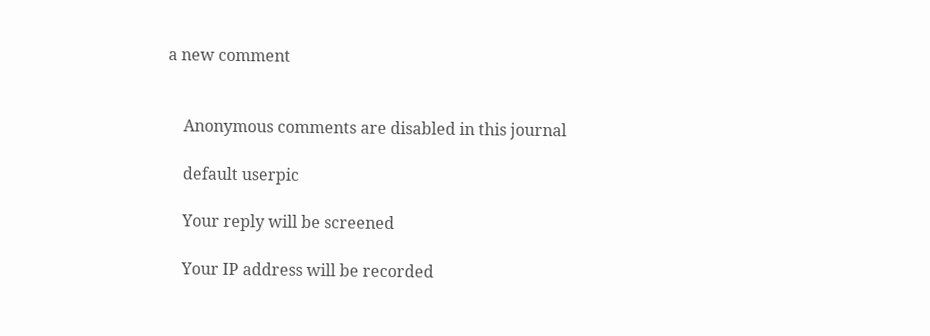a new comment


    Anonymous comments are disabled in this journal

    default userpic

    Your reply will be screened

    Your IP address will be recorded